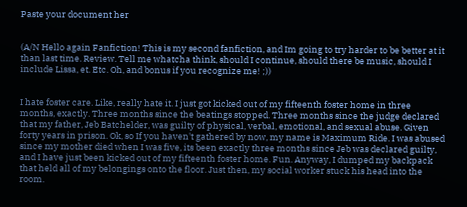Paste your document her


(A/N Hello again Fanfiction! This is my second fanfiction, and Im going to try harder to be better at it than last time. Review. Tell me whatcha think, should I continue, should there be music, should I include Lissa, et. Etc. Oh, and bonus if you recognize me! ;))


I hate foster care. Like, really hate it. I just got kicked out of my fifteenth foster home in three months, exactly. Three months since the beatings stopped. Three months since the judge declared that my father, Jeb Batchelder, was guilty of physical, verbal, emotional, and sexual abuse. Given forty years in prison. Ok, so If you haven't gathered by now, my name is Maximum Ride. I was abused since my mother died when I was five, its been exactly three months since Jeb was declared guilty, and I have just been kicked out of my fifteenth foster home. Fun. Anyway, I dumped my backpack that held all of my belongings onto the floor. Just then, my social worker stuck his head into the room.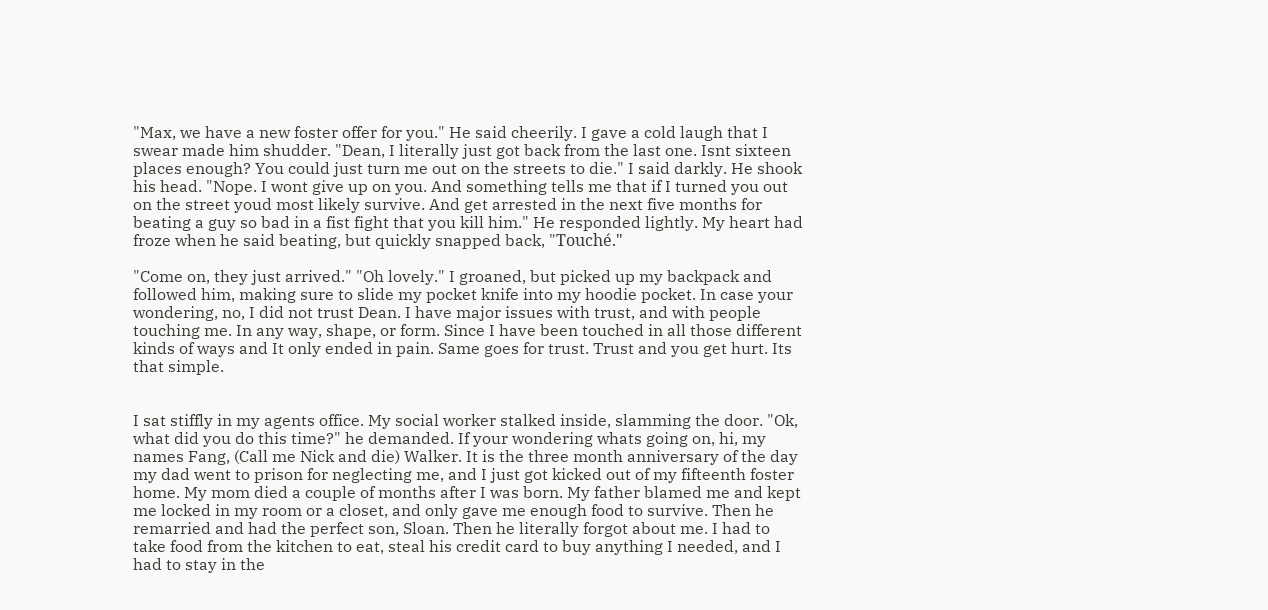"Max, we have a new foster offer for you." He said cheerily. I gave a cold laugh that I swear made him shudder. "Dean, I literally just got back from the last one. Isnt sixteen places enough? You could just turn me out on the streets to die." I said darkly. He shook his head. "Nope. I wont give up on you. And something tells me that if I turned you out on the street youd most likely survive. And get arrested in the next five months for beating a guy so bad in a fist fight that you kill him." He responded lightly. My heart had froze when he said beating, but quickly snapped back, "Touché."

"Come on, they just arrived." "Oh lovely." I groaned, but picked up my backpack and followed him, making sure to slide my pocket knife into my hoodie pocket. In case your wondering, no, I did not trust Dean. I have major issues with trust, and with people touching me. In any way, shape, or form. Since I have been touched in all those different kinds of ways and It only ended in pain. Same goes for trust. Trust and you get hurt. Its that simple.


I sat stiffly in my agents office. My social worker stalked inside, slamming the door. "Ok, what did you do this time?" he demanded. If your wondering whats going on, hi, my names Fang, (Call me Nick and die) Walker. It is the three month anniversary of the day my dad went to prison for neglecting me, and I just got kicked out of my fifteenth foster home. My mom died a couple of months after I was born. My father blamed me and kept me locked in my room or a closet, and only gave me enough food to survive. Then he remarried and had the perfect son, Sloan. Then he literally forgot about me. I had to take food from the kitchen to eat, steal his credit card to buy anything I needed, and I had to stay in the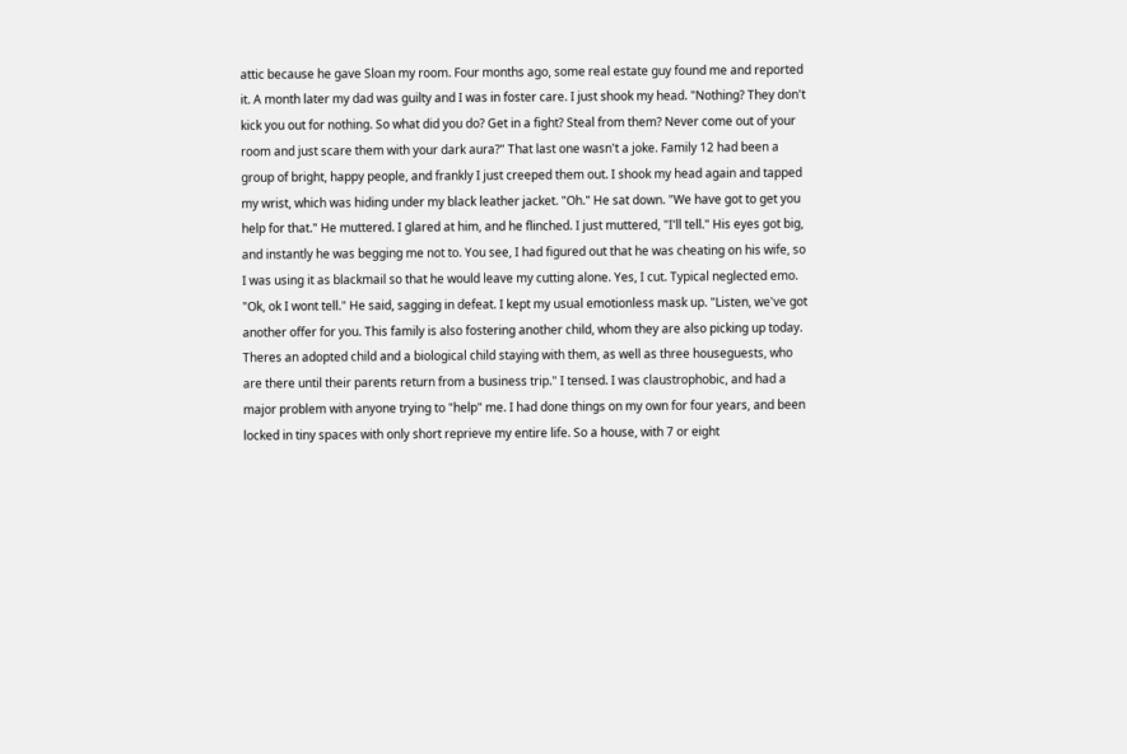attic because he gave Sloan my room. Four months ago, some real estate guy found me and reported it. A month later my dad was guilty and I was in foster care. I just shook my head. "Nothing? They don't kick you out for nothing. So what did you do? Get in a fight? Steal from them? Never come out of your room and just scare them with your dark aura?" That last one wasn't a joke. Family 12 had been a group of bright, happy people, and frankly I just creeped them out. I shook my head again and tapped my wrist, which was hiding under my black leather jacket. "Oh." He sat down. "We have got to get you help for that." He muttered. I glared at him, and he flinched. I just muttered, "I'll tell." His eyes got big, and instantly he was begging me not to. You see, I had figured out that he was cheating on his wife, so I was using it as blackmail so that he would leave my cutting alone. Yes, I cut. Typical neglected emo. "Ok, ok I wont tell." He said, sagging in defeat. I kept my usual emotionless mask up. "Listen, we've got another offer for you. This family is also fostering another child, whom they are also picking up today. Theres an adopted child and a biological child staying with them, as well as three houseguests, who are there until their parents return from a business trip." I tensed. I was claustrophobic, and had a major problem with anyone trying to "help" me. I had done things on my own for four years, and been locked in tiny spaces with only short reprieve my entire life. So a house, with 7 or eight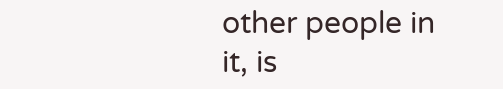other people in it, is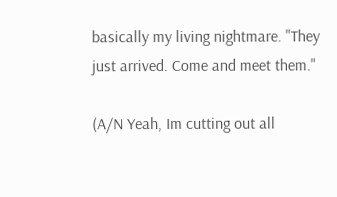basically my living nightmare. "They just arrived. Come and meet them."

(A/N Yeah, Im cutting out all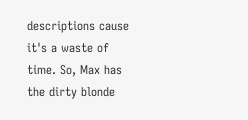descriptions cause it's a waste of time. So, Max has the dirty blonde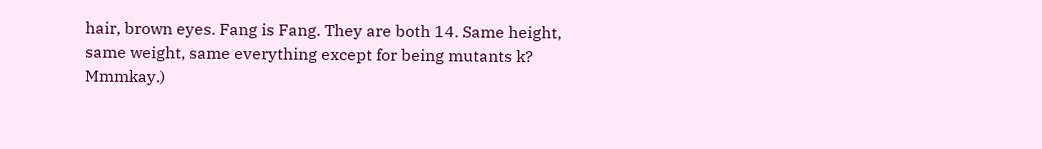hair, brown eyes. Fang is Fang. They are both 14. Same height, same weight, same everything except for being mutants k? Mmmkay.)